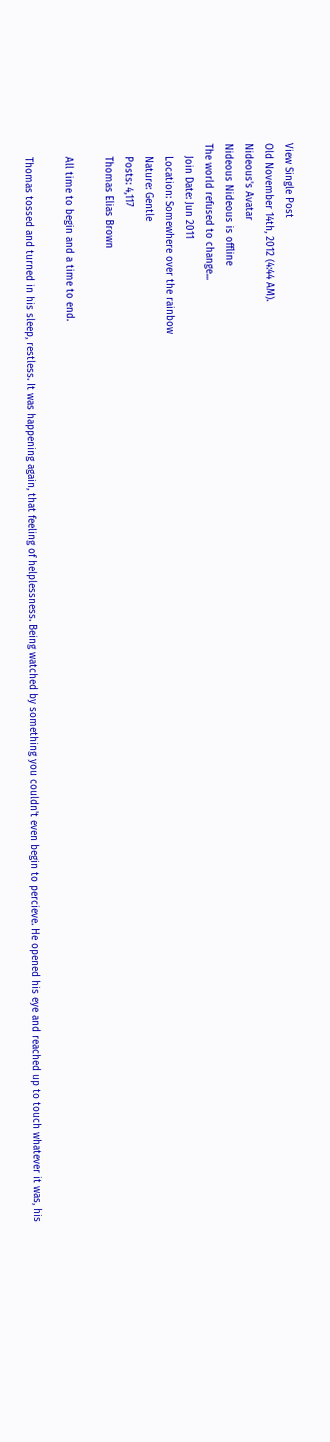View Single Post
Old November 14th, 2012 (4:44 AM).
Nideous's Avatar
Nideous Nideous is offline
The world refused to change...
    Join Date: Jun 2011
    Location: Somewhere over the rainbow
    Nature: Gentle
    Posts: 4,117
    Thomas Elias Brown

    All time to begin and a time to end.

    Thomas tossed and turned in his sleep, restless. It was happening again, that feeling of helplessness. Being watched by something you couldn't even begin to percieve. He opened his eye and reached up to touch whatever it was, his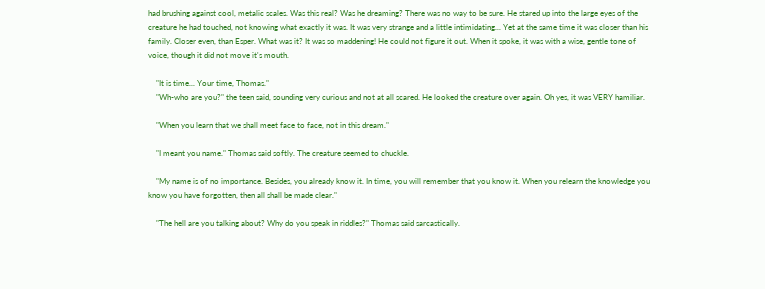had brushing against cool, metalic scales. Was this real? Was he dreaming? There was no way to be sure. He stared up into the large eyes of the creature he had touched, not knowing what exactly it was. It was very strange and a little intimidating... Yet at the same time it was closer than his family. Closer even, than Esper. What was it? It was so maddening! He could not figure it out. When it spoke, it was with a wise, gentle tone of voice, though it did not move it's mouth.

    "It is time... Your time, Thomas."
    "Wh-who are you?" the teen said, sounding very curious and not at all scared. He looked the creature over again. Oh yes, it was VERY hamiliar.

    "When you learn that we shall meet face to face, not in this dream."

    "I meant you name." Thomas said softly. The creature seemed to chuckle.

    "My name is of no importance. Besides, you already know it. In time, you will remember that you know it. When you relearn the knowledge you know you have forgotten, then all shall be made clear."

    "The hell are you talking about? Why do you speak in riddles?" Thomas said sarcastically.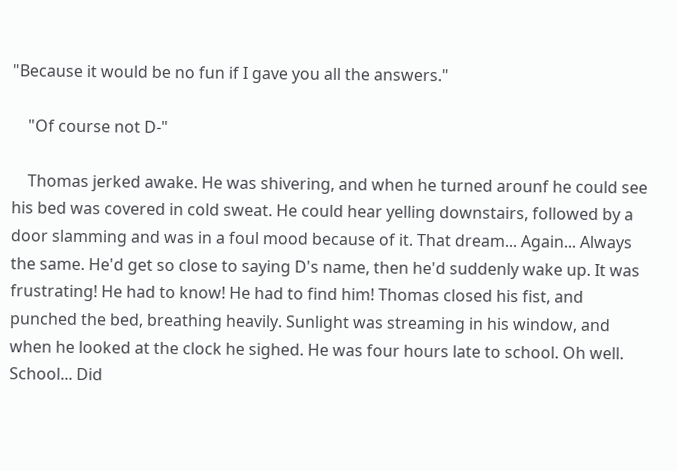"Because it would be no fun if I gave you all the answers."

    "Of course not D-"

    Thomas jerked awake. He was shivering, and when he turned arounf he could see his bed was covered in cold sweat. He could hear yelling downstairs, followed by a door slamming and was in a foul mood because of it. That dream... Again... Always the same. He'd get so close to saying D's name, then he'd suddenly wake up. It was frustrating! He had to know! He had to find him! Thomas closed his fist, and punched the bed, breathing heavily. Sunlight was streaming in his window, and when he looked at the clock he sighed. He was four hours late to school. Oh well. School... Did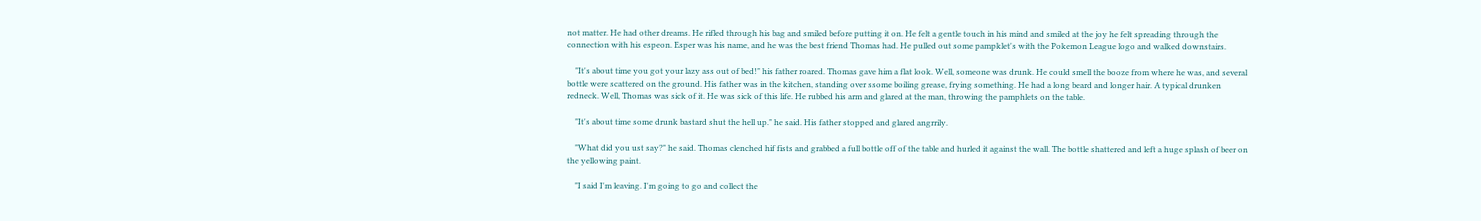not matter. He had other dreams. He rifled through his bag and smiled before putting it on. He felt a gentle touch in his mind and smiled at the joy he felt spreading through the connection with his espeon. Esper was his name, and he was the best friend Thomas had. He pulled out some pampklet's with the Pokemon League logo and walked downstairs.

    "It's about time you got your lazy ass out of bed!" his father roared. Thomas gave him a flat look. Well, someone was drunk. He could smell the booze from where he was, and several bottle were scattered on the ground. His father was in the kitchen, standing over ssome boiling grease, frying something. He had a long beard and longer hair. A typical drunken redneck. Well, Thomas was sick of it. He was sick of this life. He rubbed his arm and glared at the man, throwing the pamphlets on the table.

    "It's about time some drunk bastard shut the hell up." he said. His father stopped and glared angrrily.

    "What did you ust say?" he said. Thomas clenched hif fists and grabbed a full bottle off of the table and hurled it against the wall. The bottle shattered and left a huge splash of beer on the yellowing paint.

    "I said I'm leaving. I'm going to go and collect the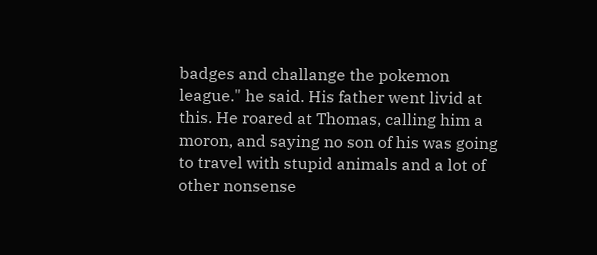badges and challange the pokemon league." he said. His father went livid at this. He roared at Thomas, calling him a moron, and saying no son of his was going to travel with stupid animals and a lot of other nonsense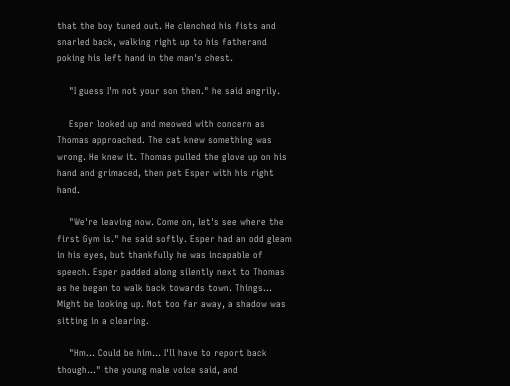that the boy tuned out. He clenched his fists and snarled back, walking right up to his fatherand poking his left hand in the man's chest.

    "I guess I'm not your son then." he said angrily.

    Esper looked up and meowed with concern as Thomas approached. The cat knew something was wrong. He knew it. Thomas pulled the glove up on his hand and grimaced, then pet Esper with his right hand.

    "We're leaving now. Come on, let's see where the first Gym is." he said softly. Esper had an odd gleam in his eyes, but thankfully he was incapable of speech. Esper padded along silently next to Thomas as he began to walk back towards town. Things... Might be looking up. Not too far away, a shadow was sitting in a clearing.

    "Hm... Could be him... I'll have to report back though..." the young male voice said, and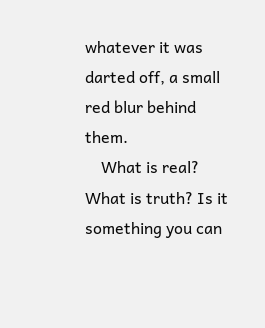whatever it was darted off, a small red blur behind them.
    What is real? What is truth? Is it something you can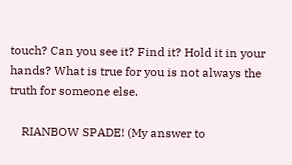touch? Can you see it? Find it? Hold it in your hands? What is true for you is not always the truth for someone else.

    RIANBOW SPADE! (My answer to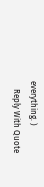everything. )
    Reply With Quote